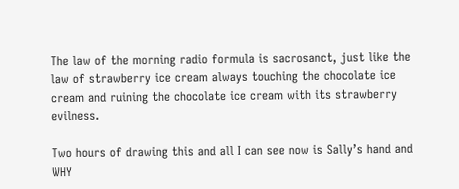The law of the morning radio formula is sacrosanct, just like the law of strawberry ice cream always touching the chocolate ice cream and ruining the chocolate ice cream with its strawberry evilness.

Two hours of drawing this and all I can see now is Sally’s hand and WHY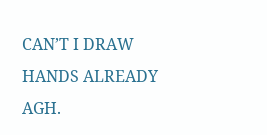CAN’T I DRAW HANDS ALREADY AGH.